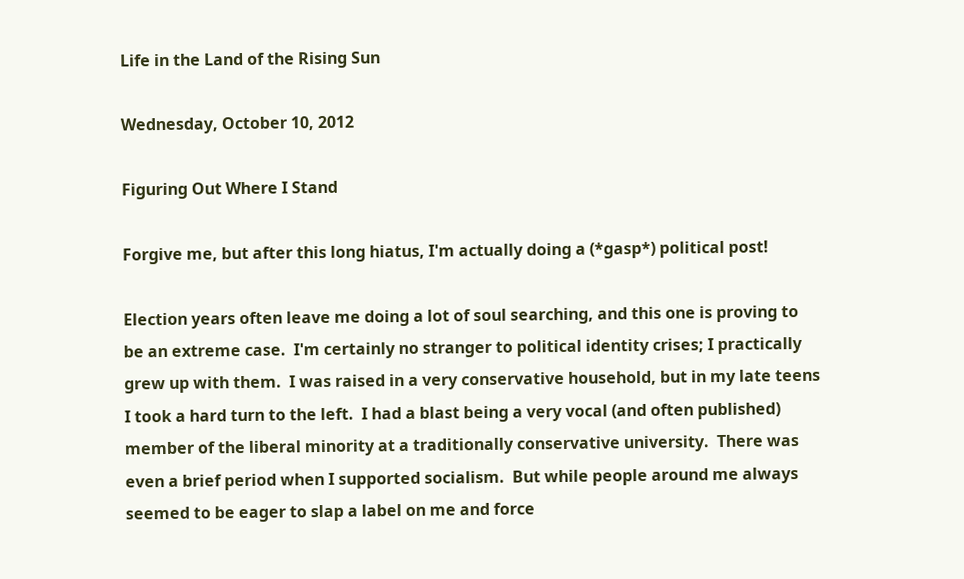Life in the Land of the Rising Sun

Wednesday, October 10, 2012

Figuring Out Where I Stand

Forgive me, but after this long hiatus, I'm actually doing a (*gasp*) political post!

Election years often leave me doing a lot of soul searching, and this one is proving to be an extreme case.  I'm certainly no stranger to political identity crises; I practically grew up with them.  I was raised in a very conservative household, but in my late teens I took a hard turn to the left.  I had a blast being a very vocal (and often published) member of the liberal minority at a traditionally conservative university.  There was even a brief period when I supported socialism.  But while people around me always seemed to be eager to slap a label on me and force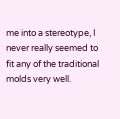me into a stereotype, I never really seemed to fit any of the traditional molds very well.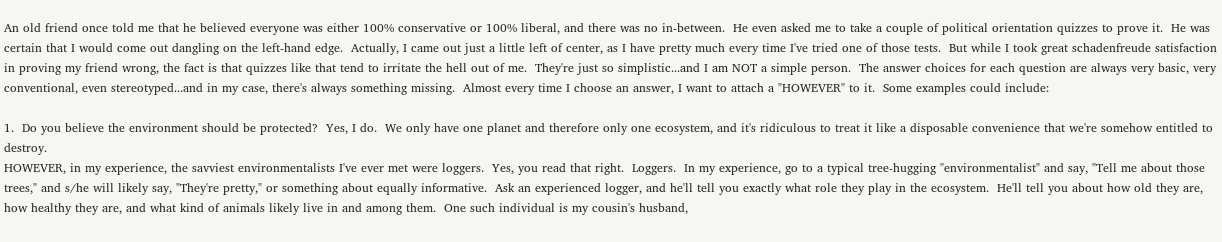An old friend once told me that he believed everyone was either 100% conservative or 100% liberal, and there was no in-between.  He even asked me to take a couple of political orientation quizzes to prove it.  He was certain that I would come out dangling on the left-hand edge.  Actually, I came out just a little left of center, as I have pretty much every time I've tried one of those tests.  But while I took great schadenfreude satisfaction in proving my friend wrong, the fact is that quizzes like that tend to irritate the hell out of me.  They're just so simplistic...and I am NOT a simple person.  The answer choices for each question are always very basic, very conventional, even stereotyped...and in my case, there's always something missing.  Almost every time I choose an answer, I want to attach a "HOWEVER" to it.  Some examples could include:

1.  Do you believe the environment should be protected?  Yes, I do.  We only have one planet and therefore only one ecosystem, and it's ridiculous to treat it like a disposable convenience that we're somehow entitled to destroy.
HOWEVER, in my experience, the savviest environmentalists I've ever met were loggers.  Yes, you read that right.  Loggers.  In my experience, go to a typical tree-hugging "environmentalist" and say, "Tell me about those trees," and s/he will likely say, "They're pretty," or something about equally informative.  Ask an experienced logger, and he'll tell you exactly what role they play in the ecosystem.  He'll tell you about how old they are, how healthy they are, and what kind of animals likely live in and among them.  One such individual is my cousin's husband,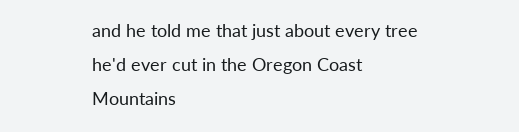and he told me that just about every tree he'd ever cut in the Oregon Coast Mountains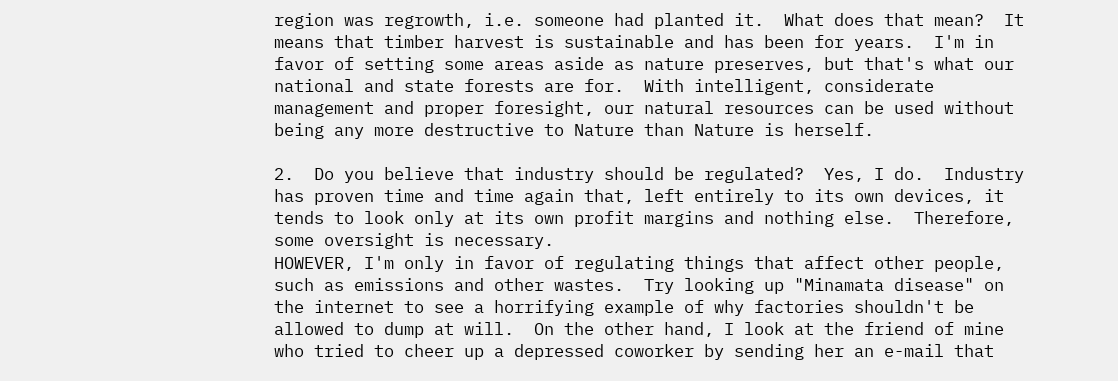region was regrowth, i.e. someone had planted it.  What does that mean?  It means that timber harvest is sustainable and has been for years.  I'm in favor of setting some areas aside as nature preserves, but that's what our national and state forests are for.  With intelligent, considerate management and proper foresight, our natural resources can be used without being any more destructive to Nature than Nature is herself.

2.  Do you believe that industry should be regulated?  Yes, I do.  Industry has proven time and time again that, left entirely to its own devices, it tends to look only at its own profit margins and nothing else.  Therefore, some oversight is necessary.
HOWEVER, I'm only in favor of regulating things that affect other people, such as emissions and other wastes.  Try looking up "Minamata disease" on the internet to see a horrifying example of why factories shouldn't be allowed to dump at will.  On the other hand, I look at the friend of mine who tried to cheer up a depressed coworker by sending her an e-mail that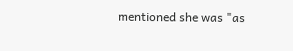mentioned she was "as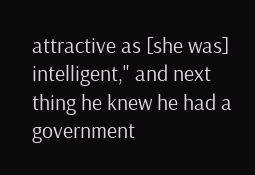attractive as [she was] intelligent," and next thing he knew he had a government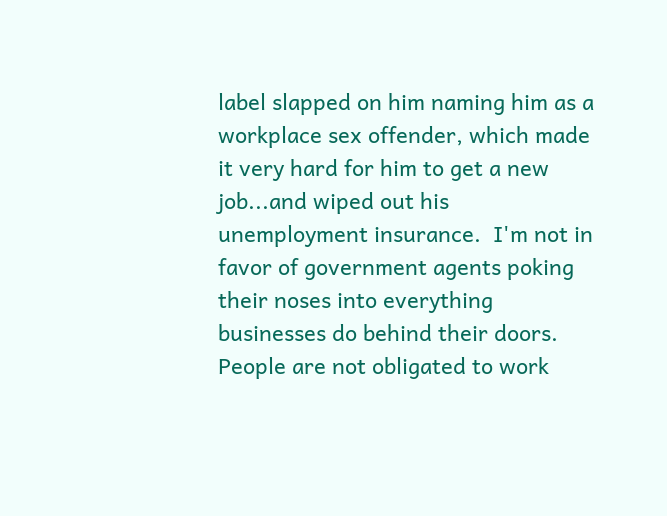label slapped on him naming him as a workplace sex offender, which made it very hard for him to get a new job...and wiped out his unemployment insurance.  I'm not in favor of government agents poking their noses into everything businesses do behind their doors.  People are not obligated to work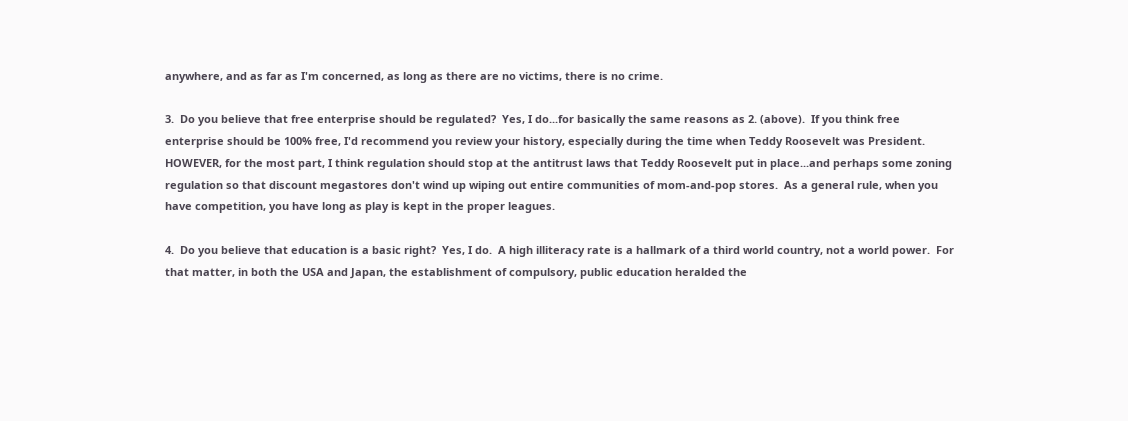anywhere, and as far as I'm concerned, as long as there are no victims, there is no crime.

3.  Do you believe that free enterprise should be regulated?  Yes, I do...for basically the same reasons as 2. (above).  If you think free enterprise should be 100% free, I'd recommend you review your history, especially during the time when Teddy Roosevelt was President.
HOWEVER, for the most part, I think regulation should stop at the antitrust laws that Teddy Roosevelt put in place...and perhaps some zoning regulation so that discount megastores don't wind up wiping out entire communities of mom-and-pop stores.  As a general rule, when you have competition, you have long as play is kept in the proper leagues.

4.  Do you believe that education is a basic right?  Yes, I do.  A high illiteracy rate is a hallmark of a third world country, not a world power.  For that matter, in both the USA and Japan, the establishment of compulsory, public education heralded the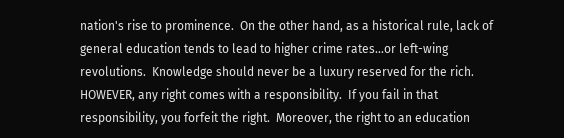nation's rise to prominence.  On the other hand, as a historical rule, lack of general education tends to lead to higher crime rates...or left-wing revolutions.  Knowledge should never be a luxury reserved for the rich.
HOWEVER, any right comes with a responsibility.  If you fail in that responsibility, you forfeit the right.  Moreover, the right to an education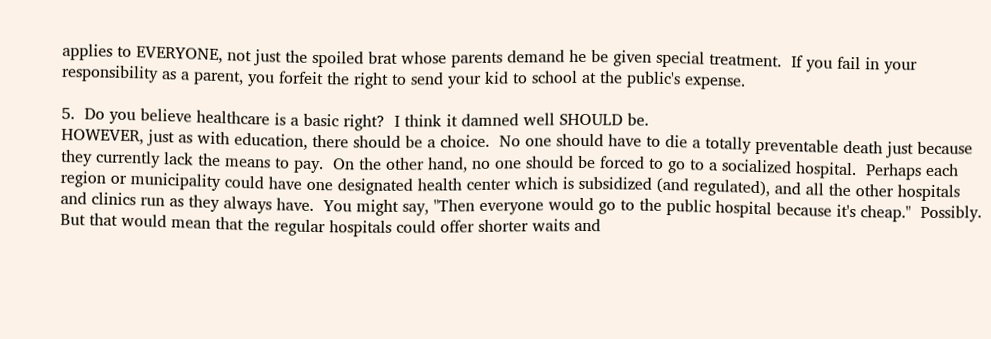applies to EVERYONE, not just the spoiled brat whose parents demand he be given special treatment.  If you fail in your responsibility as a parent, you forfeit the right to send your kid to school at the public's expense.

5.  Do you believe healthcare is a basic right?  I think it damned well SHOULD be.
HOWEVER, just as with education, there should be a choice.  No one should have to die a totally preventable death just because they currently lack the means to pay.  On the other hand, no one should be forced to go to a socialized hospital.  Perhaps each region or municipality could have one designated health center which is subsidized (and regulated), and all the other hospitals and clinics run as they always have.  You might say, "Then everyone would go to the public hospital because it's cheap."  Possibly.  But that would mean that the regular hospitals could offer shorter waits and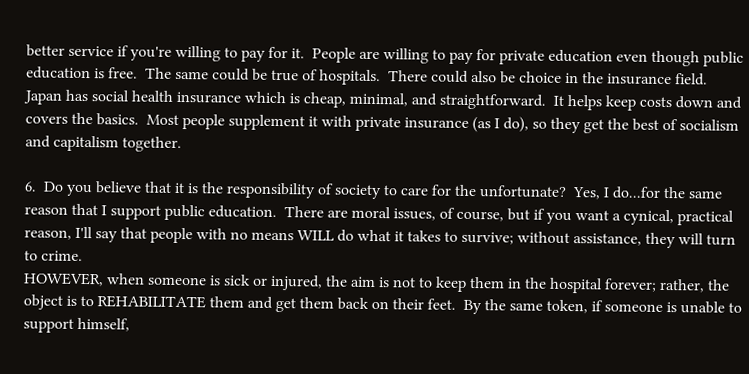better service if you're willing to pay for it.  People are willing to pay for private education even though public education is free.  The same could be true of hospitals.  There could also be choice in the insurance field.  Japan has social health insurance which is cheap, minimal, and straightforward.  It helps keep costs down and covers the basics.  Most people supplement it with private insurance (as I do), so they get the best of socialism and capitalism together.

6.  Do you believe that it is the responsibility of society to care for the unfortunate?  Yes, I do...for the same reason that I support public education.  There are moral issues, of course, but if you want a cynical, practical reason, I'll say that people with no means WILL do what it takes to survive; without assistance, they will turn to crime.
HOWEVER, when someone is sick or injured, the aim is not to keep them in the hospital forever; rather, the object is to REHABILITATE them and get them back on their feet.  By the same token, if someone is unable to support himself,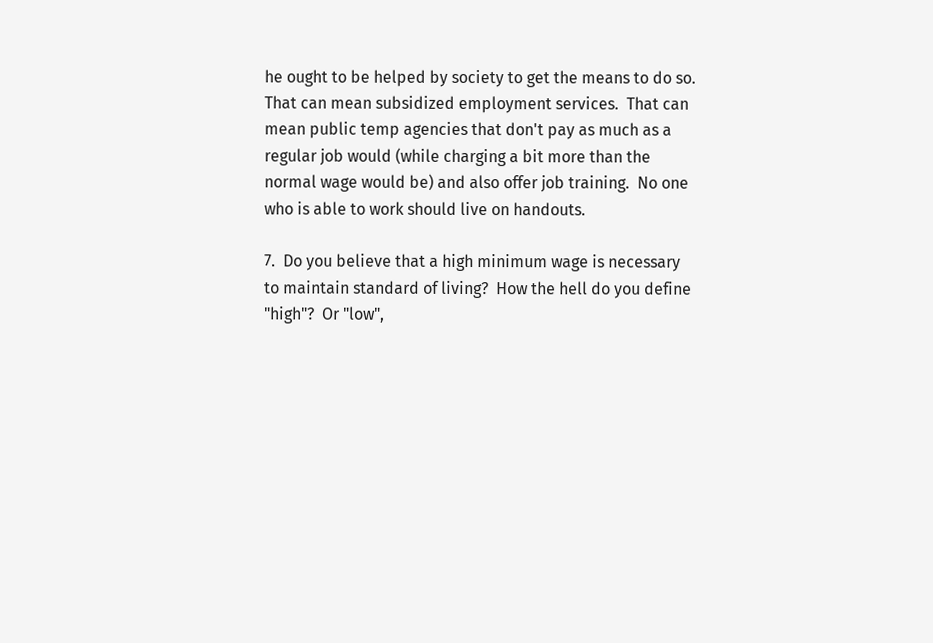he ought to be helped by society to get the means to do so.  That can mean subsidized employment services.  That can mean public temp agencies that don't pay as much as a regular job would (while charging a bit more than the normal wage would be) and also offer job training.  No one who is able to work should live on handouts.

7.  Do you believe that a high minimum wage is necessary to maintain standard of living?  How the hell do you define "high"?  Or "low",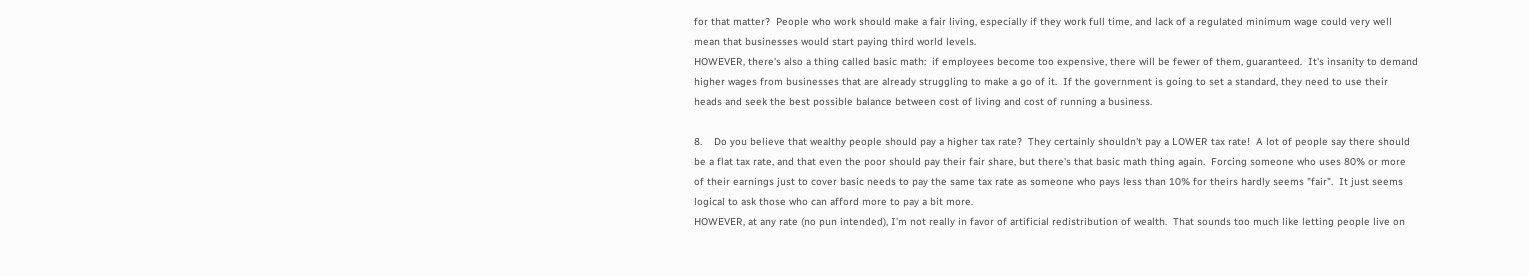for that matter?  People who work should make a fair living, especially if they work full time, and lack of a regulated minimum wage could very well mean that businesses would start paying third world levels.
HOWEVER, there's also a thing called basic math:  if employees become too expensive, there will be fewer of them, guaranteed.  It's insanity to demand higher wages from businesses that are already struggling to make a go of it.  If the government is going to set a standard, they need to use their heads and seek the best possible balance between cost of living and cost of running a business.

8.    Do you believe that wealthy people should pay a higher tax rate?  They certainly shouldn't pay a LOWER tax rate!  A lot of people say there should be a flat tax rate, and that even the poor should pay their fair share, but there's that basic math thing again.  Forcing someone who uses 80% or more of their earnings just to cover basic needs to pay the same tax rate as someone who pays less than 10% for theirs hardly seems "fair".  It just seems logical to ask those who can afford more to pay a bit more.
HOWEVER, at any rate (no pun intended), I'm not really in favor of artificial redistribution of wealth.  That sounds too much like letting people live on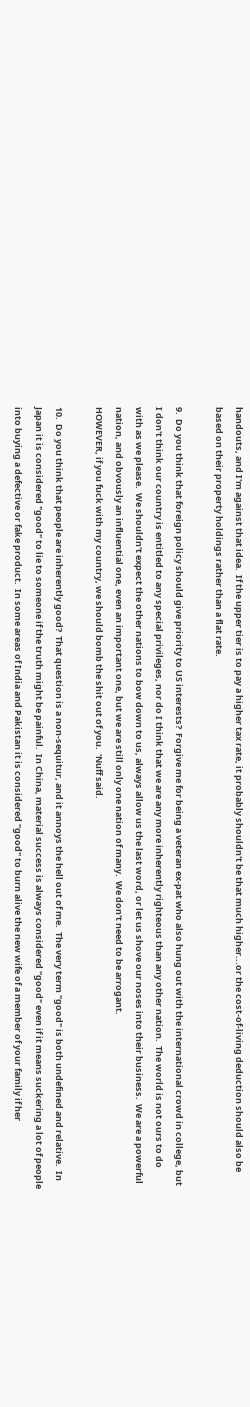handouts, and I'm against that idea.  If the upper tier is to pay a higher tax rate, it probably shouldn't be that much higher...or the cost-of-living deduction should also be based on their property holdings rather than a flat rate.

9.  Do you think that foreign policy should give priority to US interests?  Forgive me for being a veteran ex-pat who also hung out with the international crowd in college, but I don't think our country is entitled to any special privileges, nor do I think that we are any more inherently righteous than any other nation.  The world is not ours to do with as we please.  We shouldn't expect the other nations to bow down to us, always allow us the last word, or let us shove our noses into their business.  We are a powerful nation, and obvously an influential one, even an important one, but we are still only one nation of many.  We don't need to be arrogant.
HOWEVER, if you fuck with my country, we should bomb the shit out of you.  'Nuff said.

10.  Do you think that people are inherently good?  That question is a non-sequitur, and it annoys the hell out of me.  The very term "good" is both undefined and relative.  In Japan it is considered "good" to lie to someone if the truth might be painful.  In China, material success is always considered "good" even if it means suckering a lot of people into buying a defective or fake product.  In some areas of India and Pakistan it is considered "good" to burn alive the new wife of a member of your family if her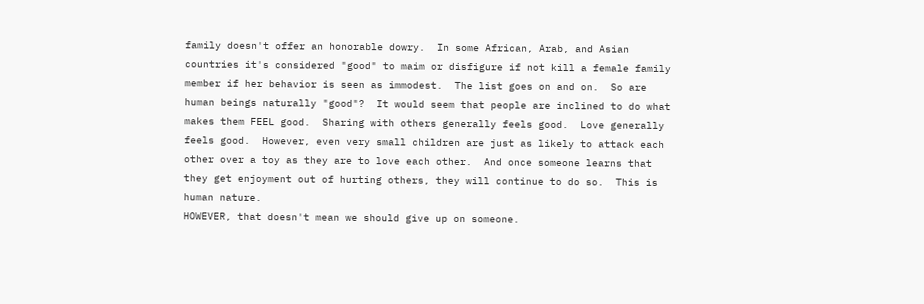family doesn't offer an honorable dowry.  In some African, Arab, and Asian countries it's considered "good" to maim or disfigure if not kill a female family member if her behavior is seen as immodest.  The list goes on and on.  So are human beings naturally "good"?  It would seem that people are inclined to do what makes them FEEL good.  Sharing with others generally feels good.  Love generally feels good.  However, even very small children are just as likely to attack each other over a toy as they are to love each other.  And once someone learns that they get enjoyment out of hurting others, they will continue to do so.  This is human nature.
HOWEVER, that doesn't mean we should give up on someone.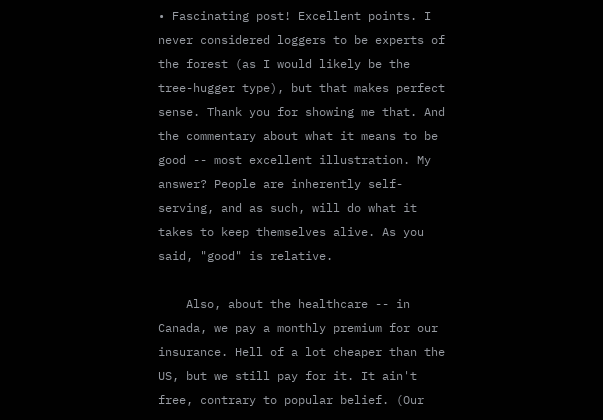• Fascinating post! Excellent points. I never considered loggers to be experts of the forest (as I would likely be the tree-hugger type), but that makes perfect sense. Thank you for showing me that. And the commentary about what it means to be good -- most excellent illustration. My answer? People are inherently self-serving, and as such, will do what it takes to keep themselves alive. As you said, "good" is relative.

    Also, about the healthcare -- in Canada, we pay a monthly premium for our insurance. Hell of a lot cheaper than the US, but we still pay for it. It ain't free, contrary to popular belief. (Our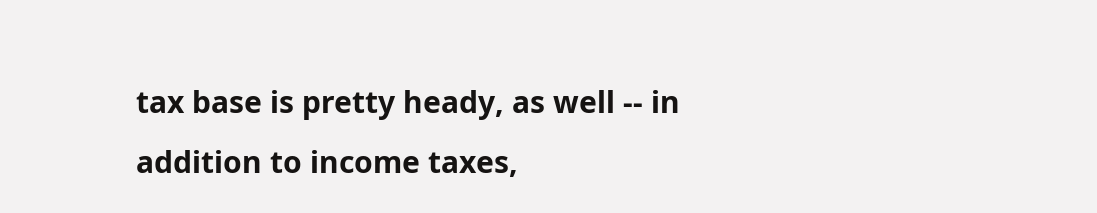tax base is pretty heady, as well -- in addition to income taxes,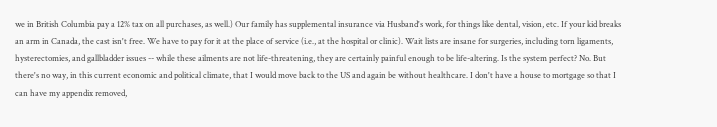we in British Columbia pay a 12% tax on all purchases, as well.) Our family has supplemental insurance via Husband's work, for things like dental, vision, etc. If your kid breaks an arm in Canada, the cast isn't free. We have to pay for it at the place of service (i.e., at the hospital or clinic). Wait lists are insane for surgeries, including torn ligaments, hysterectomies, and gallbladder issues -- while these ailments are not life-threatening, they are certainly painful enough to be life-altering. Is the system perfect? No. But there's no way, in this current economic and political climate, that I would move back to the US and again be without healthcare. I don't have a house to mortgage so that I can have my appendix removed,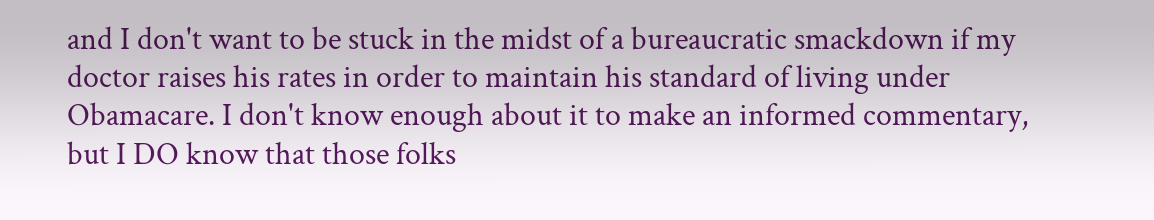and I don't want to be stuck in the midst of a bureaucratic smackdown if my doctor raises his rates in order to maintain his standard of living under Obamacare. I don't know enough about it to make an informed commentary, but I DO know that those folks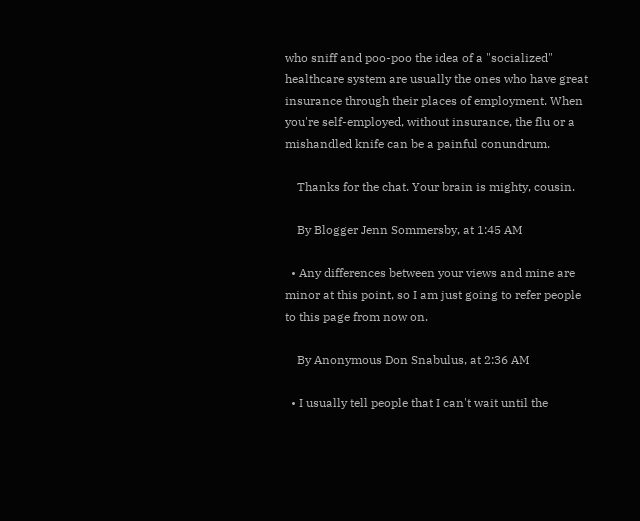who sniff and poo-poo the idea of a "socialized" healthcare system are usually the ones who have great insurance through their places of employment. When you're self-employed, without insurance, the flu or a mishandled knife can be a painful conundrum.

    Thanks for the chat. Your brain is mighty, cousin.

    By Blogger Jenn Sommersby, at 1:45 AM

  • Any differences between your views and mine are minor at this point, so I am just going to refer people to this page from now on.

    By Anonymous Don Snabulus, at 2:36 AM

  • I usually tell people that I can't wait until the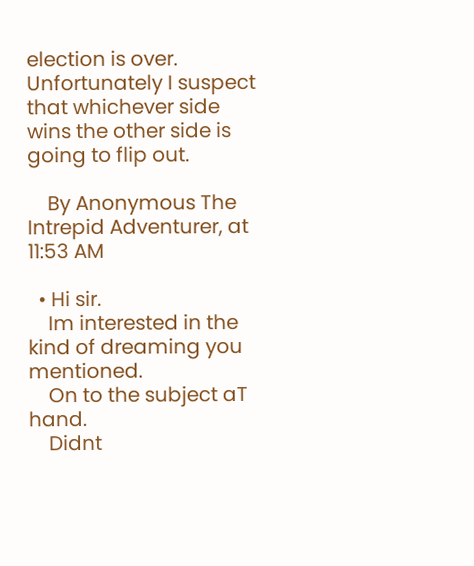election is over. Unfortunately I suspect that whichever side wins the other side is going to flip out.

    By Anonymous The Intrepid Adventurer, at 11:53 AM

  • Hi sir.
    Im interested in the kind of dreaming you mentioned.
    On to the subject aT hand.
    Didnt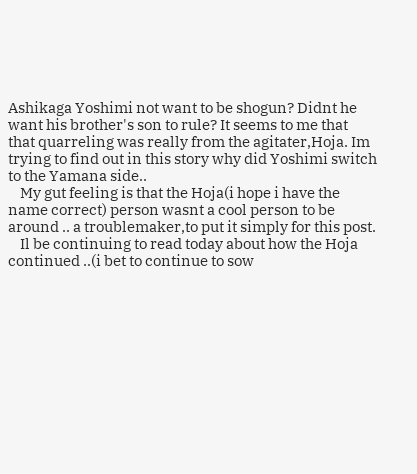Ashikaga Yoshimi not want to be shogun? Didnt he want his brother's son to rule? It seems to me that that quarreling was really from the agitater,Hoja. Im trying to find out in this story why did Yoshimi switch to the Yamana side..
    My gut feeling is that the Hoja(i hope i have the name correct) person wasnt a cool person to be around .. a troublemaker,to put it simply for this post.
    Il be continuing to read today about how the Hoja continued ..(i bet to continue to sow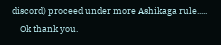discord) proceed under more Ashikaga rule.....
    Ok thank you.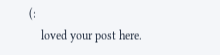(:
    loved your post here.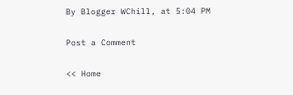By Blogger WChill, at 5:04 PM

Post a Comment

<< Home